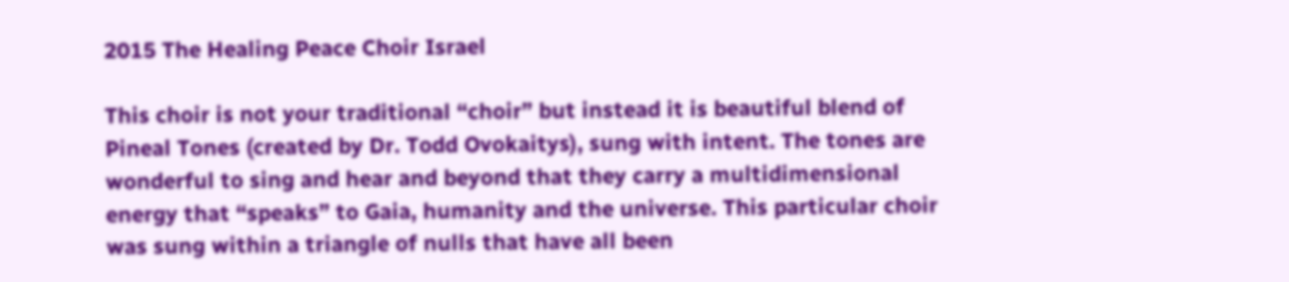2015 The Healing Peace Choir Israel

This choir is not your traditional “choir” but instead it is beautiful blend of Pineal Tones (created by Dr. Todd Ovokaitys), sung with intent. The tones are wonderful to sing and hear and beyond that they carry a multidimensional energy that “speaks” to Gaia, humanity and the universe. This particular choir was sung within a triangle of nulls that have all been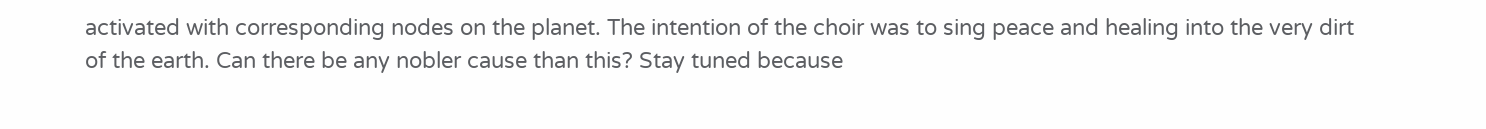activated with corresponding nodes on the planet. The intention of the choir was to sing peace and healing into the very dirt of the earth. Can there be any nobler cause than this? Stay tuned because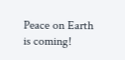Peace on Earth is coming!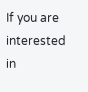If you are interested in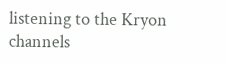listening to the Kryon channels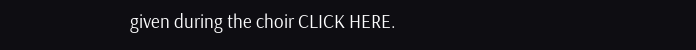given during the choir CLICK HERE.